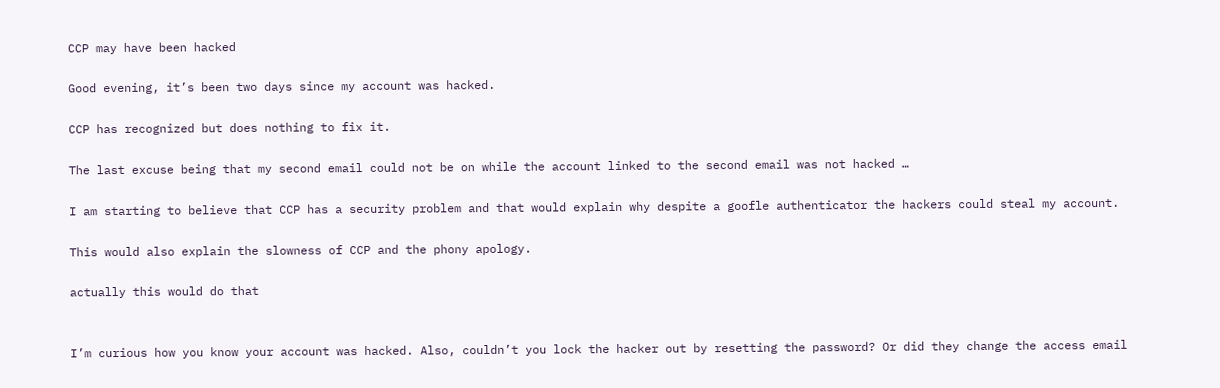CCP may have been hacked

Good evening, it’s been two days since my account was hacked.

CCP has recognized but does nothing to fix it.

The last excuse being that my second email could not be on while the account linked to the second email was not hacked …

I am starting to believe that CCP has a security problem and that would explain why despite a goofle authenticator the hackers could steal my account.

This would also explain the slowness of CCP and the phony apology.

actually this would do that


I’m curious how you know your account was hacked. Also, couldn’t you lock the hacker out by resetting the password? Or did they change the access email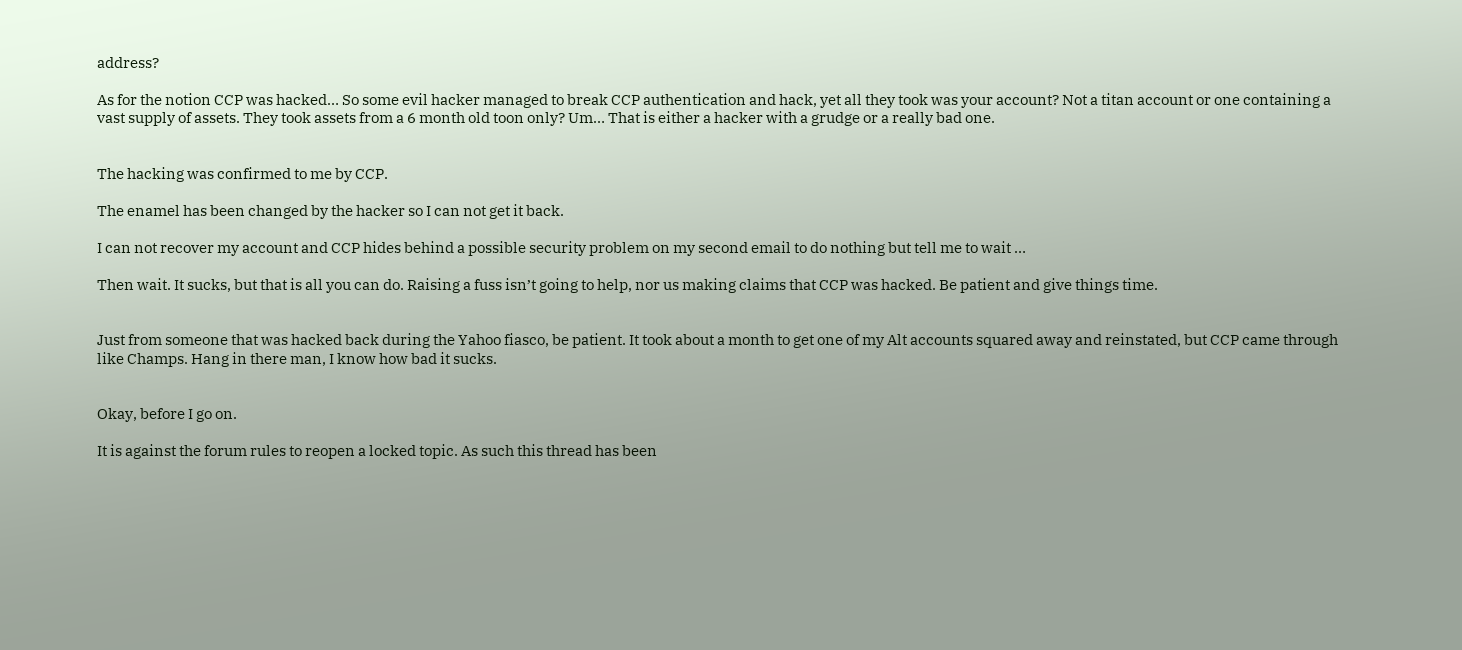address?

As for the notion CCP was hacked… So some evil hacker managed to break CCP authentication and hack, yet all they took was your account? Not a titan account or one containing a vast supply of assets. They took assets from a 6 month old toon only? Um… That is either a hacker with a grudge or a really bad one.


The hacking was confirmed to me by CCP.

The enamel has been changed by the hacker so I can not get it back.

I can not recover my account and CCP hides behind a possible security problem on my second email to do nothing but tell me to wait …

Then wait. It sucks, but that is all you can do. Raising a fuss isn’t going to help, nor us making claims that CCP was hacked. Be patient and give things time.


Just from someone that was hacked back during the Yahoo fiasco, be patient. It took about a month to get one of my Alt accounts squared away and reinstated, but CCP came through like Champs. Hang in there man, I know how bad it sucks.


Okay, before I go on.

It is against the forum rules to reopen a locked topic. As such this thread has been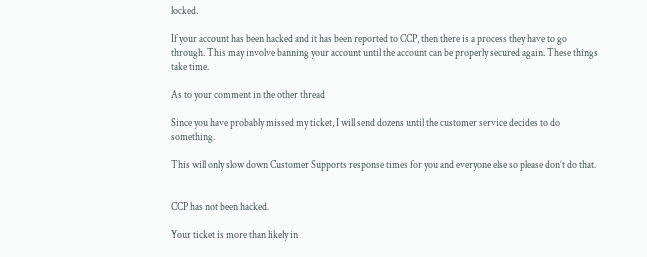locked.

If your account has been hacked and it has been reported to CCP, then there is a process they have to go through. This may involve banning your account until the account can be properly secured again. These things take time.

As to your comment in the other thread

Since you have probably missed my ticket, I will send dozens until the customer service decides to do something.

This will only slow down Customer Supports response times for you and everyone else so please don’t do that.


CCP has not been hacked.

Your ticket is more than likely in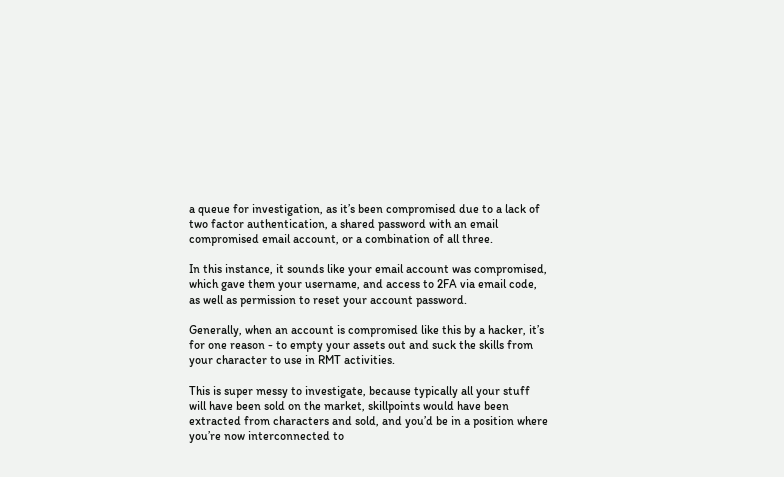a queue for investigation, as it’s been compromised due to a lack of two factor authentication, a shared password with an email compromised email account, or a combination of all three.

In this instance, it sounds like your email account was compromised, which gave them your username, and access to 2FA via email code, as well as permission to reset your account password.

Generally, when an account is compromised like this by a hacker, it’s for one reason - to empty your assets out and suck the skills from your character to use in RMT activities.

This is super messy to investigate, because typically all your stuff will have been sold on the market, skillpoints would have been extracted from characters and sold, and you’d be in a position where you’re now interconnected to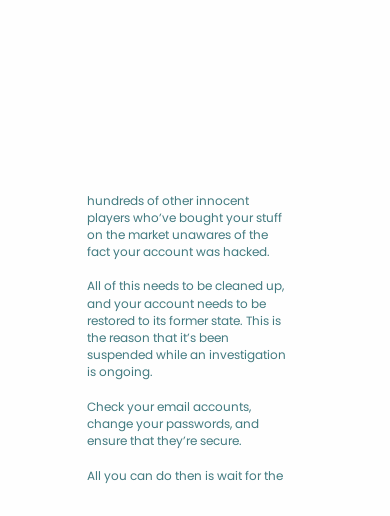hundreds of other innocent players who’ve bought your stuff on the market unawares of the fact your account was hacked.

All of this needs to be cleaned up, and your account needs to be restored to its former state. This is the reason that it’s been suspended while an investigation is ongoing.

Check your email accounts, change your passwords, and ensure that they’re secure.

All you can do then is wait for the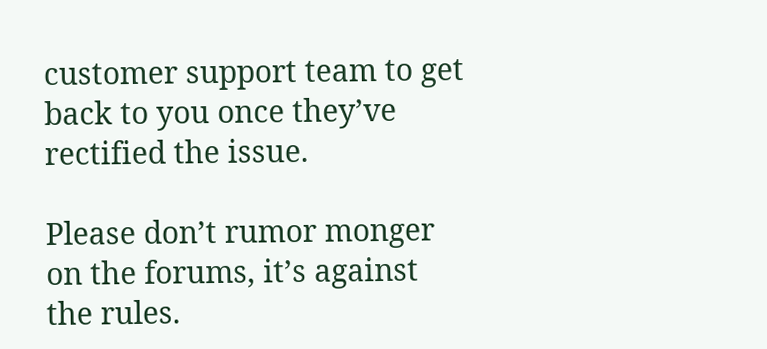customer support team to get back to you once they’ve rectified the issue.

Please don’t rumor monger on the forums, it’s against the rules.